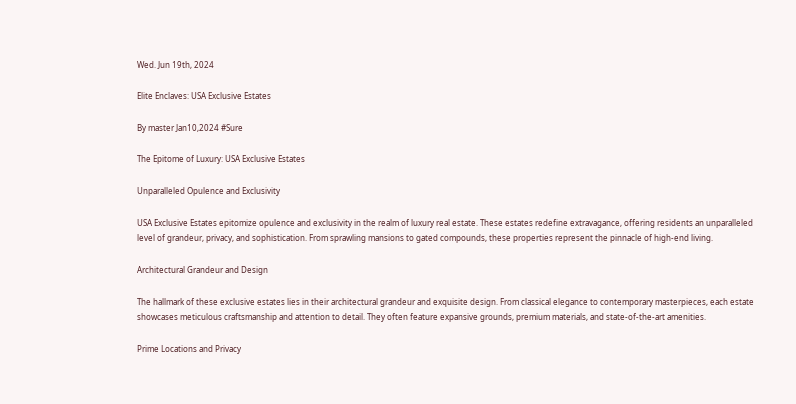Wed. Jun 19th, 2024

Elite Enclaves: USA Exclusive Estates

By master Jan10,2024 #Sure

The Epitome of Luxury: USA Exclusive Estates

Unparalleled Opulence and Exclusivity

USA Exclusive Estates epitomize opulence and exclusivity in the realm of luxury real estate. These estates redefine extravagance, offering residents an unparalleled level of grandeur, privacy, and sophistication. From sprawling mansions to gated compounds, these properties represent the pinnacle of high-end living.

Architectural Grandeur and Design

The hallmark of these exclusive estates lies in their architectural grandeur and exquisite design. From classical elegance to contemporary masterpieces, each estate showcases meticulous craftsmanship and attention to detail. They often feature expansive grounds, premium materials, and state-of-the-art amenities.

Prime Locations and Privacy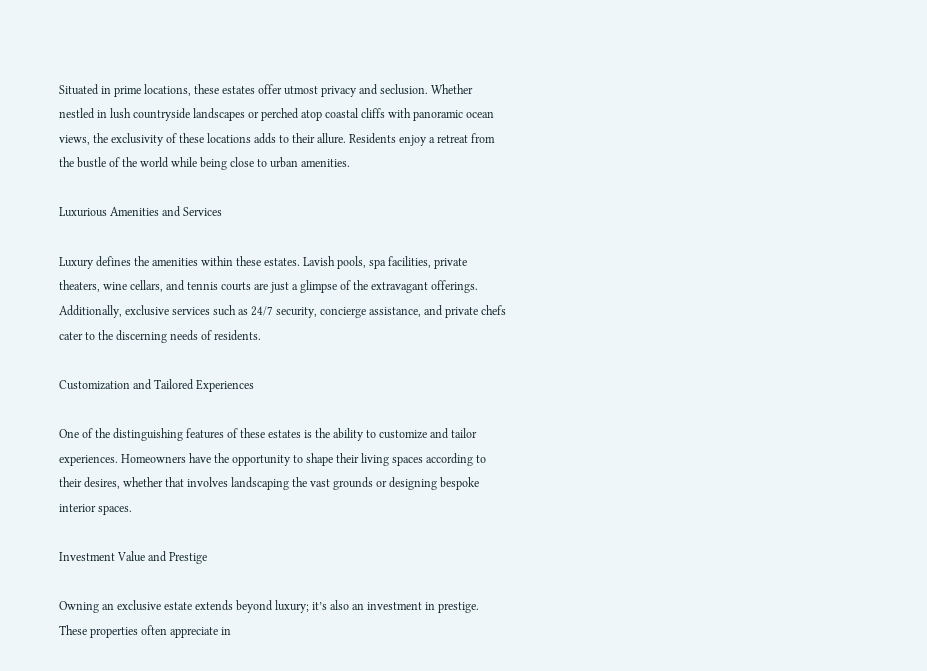Situated in prime locations, these estates offer utmost privacy and seclusion. Whether nestled in lush countryside landscapes or perched atop coastal cliffs with panoramic ocean views, the exclusivity of these locations adds to their allure. Residents enjoy a retreat from the bustle of the world while being close to urban amenities.

Luxurious Amenities and Services

Luxury defines the amenities within these estates. Lavish pools, spa facilities, private theaters, wine cellars, and tennis courts are just a glimpse of the extravagant offerings. Additionally, exclusive services such as 24/7 security, concierge assistance, and private chefs cater to the discerning needs of residents.

Customization and Tailored Experiences

One of the distinguishing features of these estates is the ability to customize and tailor experiences. Homeowners have the opportunity to shape their living spaces according to their desires, whether that involves landscaping the vast grounds or designing bespoke interior spaces.

Investment Value and Prestige

Owning an exclusive estate extends beyond luxury; it’s also an investment in prestige. These properties often appreciate in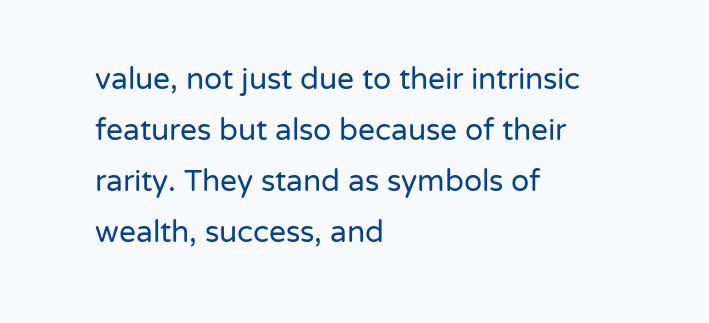value, not just due to their intrinsic features but also because of their rarity. They stand as symbols of wealth, success, and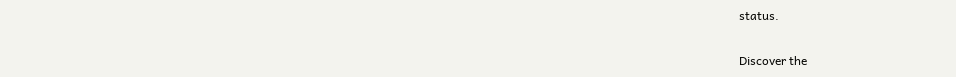status.

Discover the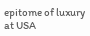epitome of luxury at USA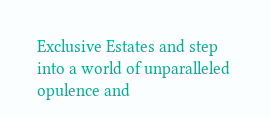Exclusive Estates and step into a world of unparalleled opulence and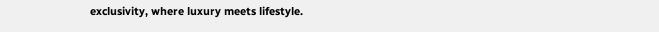exclusivity, where luxury meets lifestyle.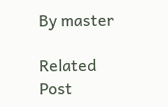By master

Related Post